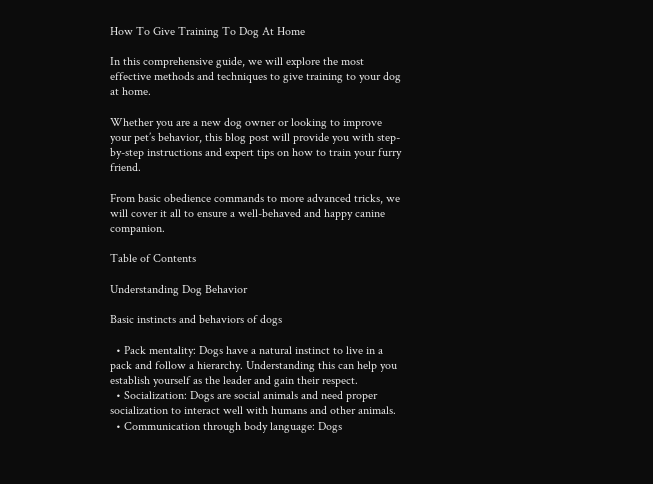How To Give Training To Dog At Home

In this comprehensive guide, we will explore the most effective methods and techniques to give training to your dog at home.

Whether you are a new dog owner or looking to improve your pet’s behavior, this blog post will provide you with step-by-step instructions and expert tips on how to train your furry friend.

From basic obedience commands to more advanced tricks, we will cover it all to ensure a well-behaved and happy canine companion.

Table of Contents

Understanding Dog Behavior

Basic instincts and behaviors of dogs

  • Pack mentality: Dogs have a natural instinct to live in a pack and follow a hierarchy. Understanding this can help you establish yourself as the leader and gain their respect.
  • Socialization: Dogs are social animals and need proper socialization to interact well with humans and other animals.
  • Communication through body language: Dogs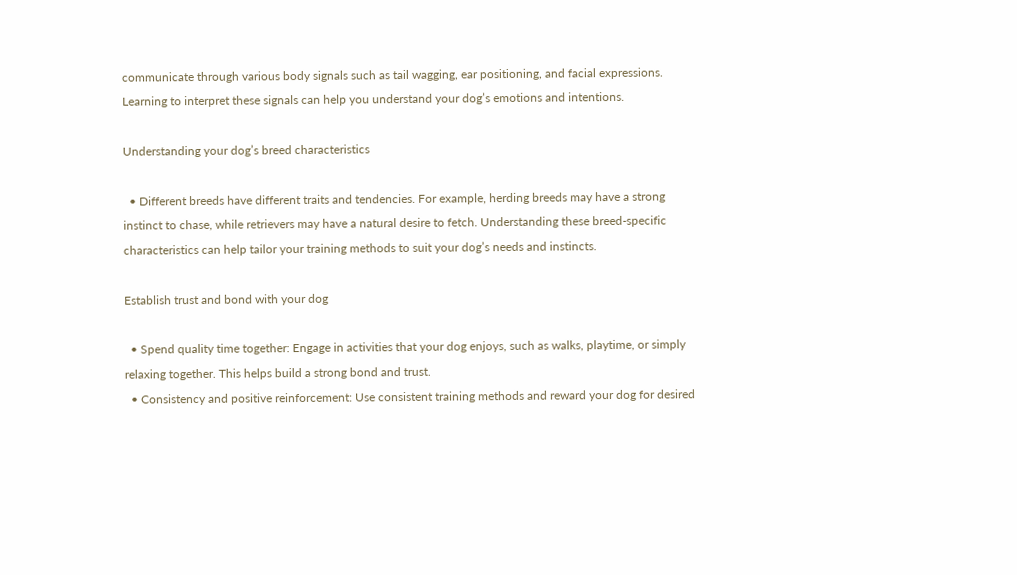communicate through various body signals such as tail wagging, ear positioning, and facial expressions. Learning to interpret these signals can help you understand your dog’s emotions and intentions.

Understanding your dog’s breed characteristics

  • Different breeds have different traits and tendencies. For example, herding breeds may have a strong instinct to chase, while retrievers may have a natural desire to fetch. Understanding these breed-specific characteristics can help tailor your training methods to suit your dog’s needs and instincts.

Establish trust and bond with your dog

  • Spend quality time together: Engage in activities that your dog enjoys, such as walks, playtime, or simply relaxing together. This helps build a strong bond and trust.
  • Consistency and positive reinforcement: Use consistent training methods and reward your dog for desired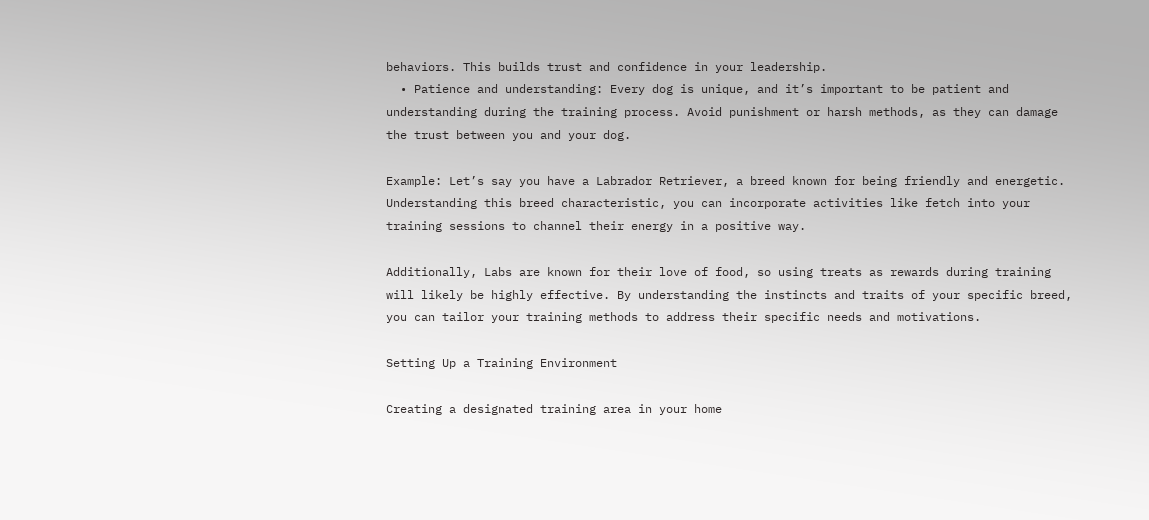behaviors. This builds trust and confidence in your leadership.
  • Patience and understanding: Every dog is unique, and it’s important to be patient and understanding during the training process. Avoid punishment or harsh methods, as they can damage the trust between you and your dog.

Example: Let’s say you have a Labrador Retriever, a breed known for being friendly and energetic. Understanding this breed characteristic, you can incorporate activities like fetch into your training sessions to channel their energy in a positive way.

Additionally, Labs are known for their love of food, so using treats as rewards during training will likely be highly effective. By understanding the instincts and traits of your specific breed, you can tailor your training methods to address their specific needs and motivations.

Setting Up a Training Environment

Creating a designated training area in your home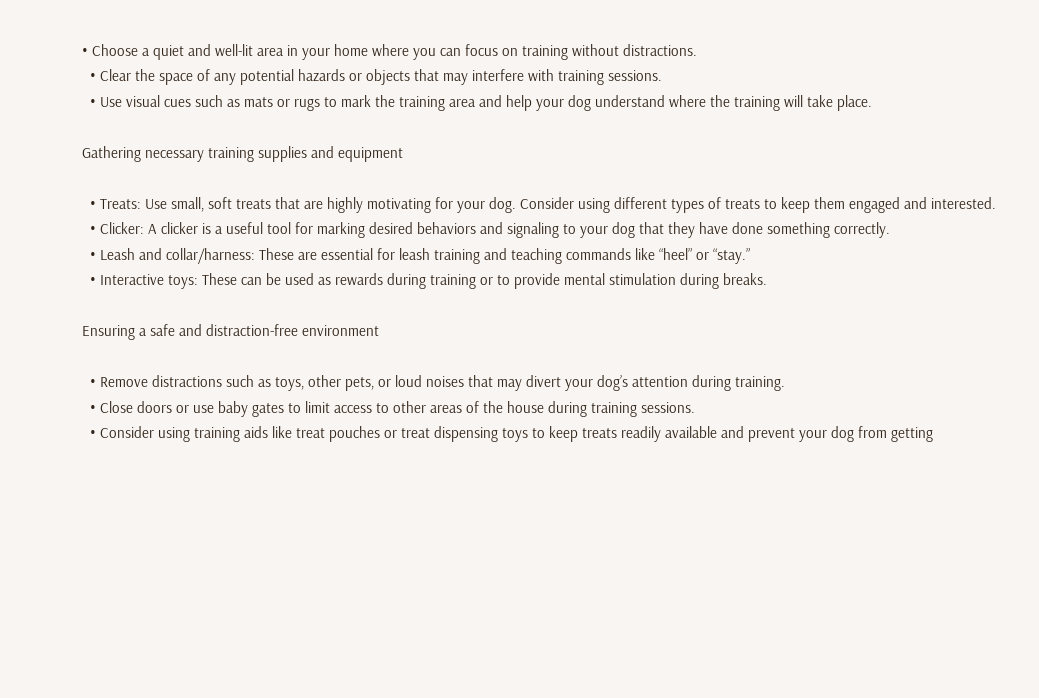• Choose a quiet and well-lit area in your home where you can focus on training without distractions.
  • Clear the space of any potential hazards or objects that may interfere with training sessions.
  • Use visual cues such as mats or rugs to mark the training area and help your dog understand where the training will take place.

Gathering necessary training supplies and equipment

  • Treats: Use small, soft treats that are highly motivating for your dog. Consider using different types of treats to keep them engaged and interested.
  • Clicker: A clicker is a useful tool for marking desired behaviors and signaling to your dog that they have done something correctly.
  • Leash and collar/harness: These are essential for leash training and teaching commands like “heel” or “stay.”
  • Interactive toys: These can be used as rewards during training or to provide mental stimulation during breaks.

Ensuring a safe and distraction-free environment

  • Remove distractions such as toys, other pets, or loud noises that may divert your dog’s attention during training.
  • Close doors or use baby gates to limit access to other areas of the house during training sessions.
  • Consider using training aids like treat pouches or treat dispensing toys to keep treats readily available and prevent your dog from getting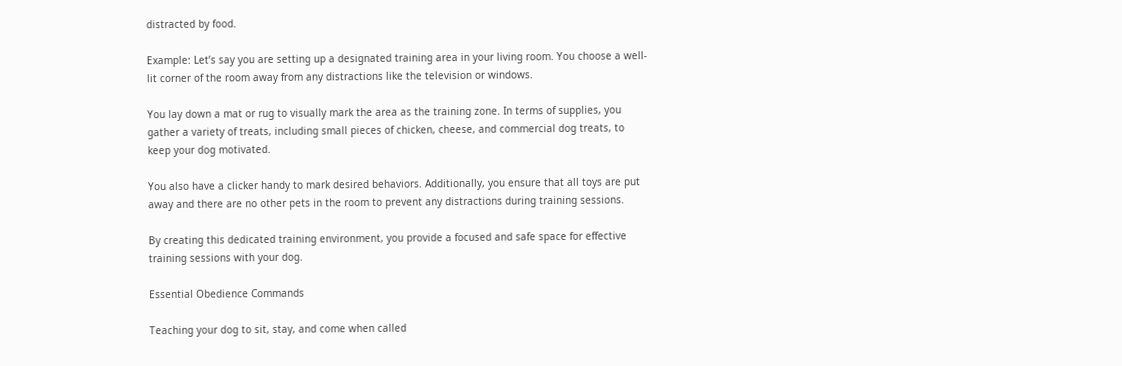distracted by food.

Example: Let’s say you are setting up a designated training area in your living room. You choose a well-lit corner of the room away from any distractions like the television or windows.

You lay down a mat or rug to visually mark the area as the training zone. In terms of supplies, you gather a variety of treats, including small pieces of chicken, cheese, and commercial dog treats, to keep your dog motivated.

You also have a clicker handy to mark desired behaviors. Additionally, you ensure that all toys are put away and there are no other pets in the room to prevent any distractions during training sessions.

By creating this dedicated training environment, you provide a focused and safe space for effective training sessions with your dog.

Essential Obedience Commands

Teaching your dog to sit, stay, and come when called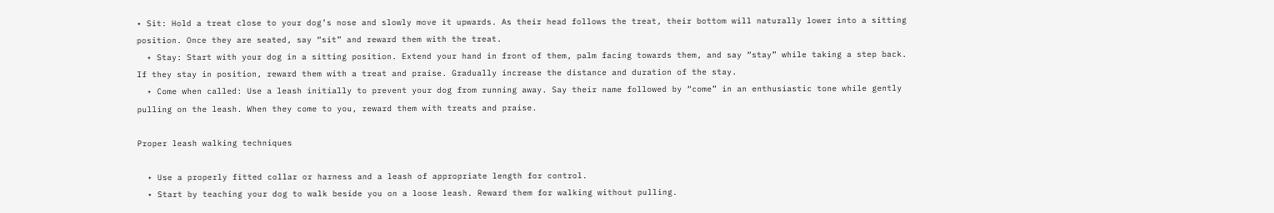• Sit: Hold a treat close to your dog’s nose and slowly move it upwards. As their head follows the treat, their bottom will naturally lower into a sitting position. Once they are seated, say “sit” and reward them with the treat.
  • Stay: Start with your dog in a sitting position. Extend your hand in front of them, palm facing towards them, and say “stay” while taking a step back. If they stay in position, reward them with a treat and praise. Gradually increase the distance and duration of the stay.
  • Come when called: Use a leash initially to prevent your dog from running away. Say their name followed by “come” in an enthusiastic tone while gently pulling on the leash. When they come to you, reward them with treats and praise.

Proper leash walking techniques

  • Use a properly fitted collar or harness and a leash of appropriate length for control.
  • Start by teaching your dog to walk beside you on a loose leash. Reward them for walking without pulling.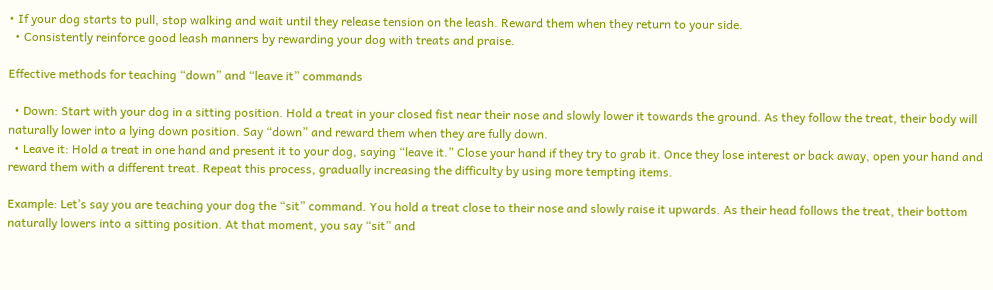• If your dog starts to pull, stop walking and wait until they release tension on the leash. Reward them when they return to your side.
  • Consistently reinforce good leash manners by rewarding your dog with treats and praise.

Effective methods for teaching “down” and “leave it” commands

  • Down: Start with your dog in a sitting position. Hold a treat in your closed fist near their nose and slowly lower it towards the ground. As they follow the treat, their body will naturally lower into a lying down position. Say “down” and reward them when they are fully down.
  • Leave it: Hold a treat in one hand and present it to your dog, saying “leave it.” Close your hand if they try to grab it. Once they lose interest or back away, open your hand and reward them with a different treat. Repeat this process, gradually increasing the difficulty by using more tempting items.

Example: Let’s say you are teaching your dog the “sit” command. You hold a treat close to their nose and slowly raise it upwards. As their head follows the treat, their bottom naturally lowers into a sitting position. At that moment, you say “sit” and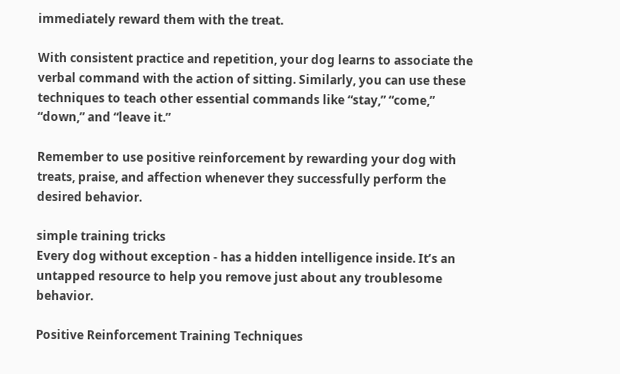immediately reward them with the treat.

With consistent practice and repetition, your dog learns to associate the verbal command with the action of sitting. Similarly, you can use these techniques to teach other essential commands like “stay,” “come,” “down,” and “leave it.”

Remember to use positive reinforcement by rewarding your dog with treats, praise, and affection whenever they successfully perform the desired behavior.

simple training tricks
Every dog without exception - has a hidden intelligence inside. It’s an untapped resource to help you remove just about any troublesome behavior.

Positive Reinforcement Training Techniques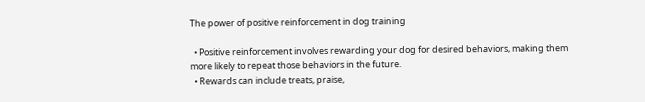The power of positive reinforcement in dog training

  • Positive reinforcement involves rewarding your dog for desired behaviors, making them more likely to repeat those behaviors in the future.
  • Rewards can include treats, praise,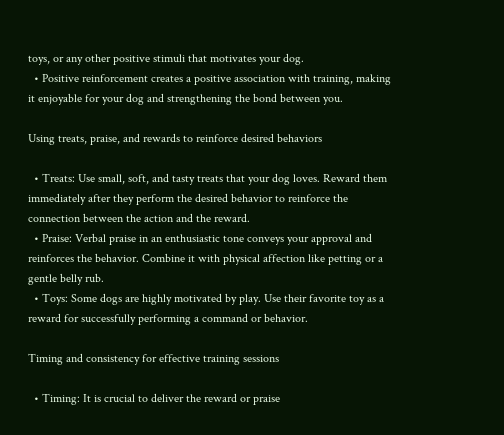toys, or any other positive stimuli that motivates your dog.
  • Positive reinforcement creates a positive association with training, making it enjoyable for your dog and strengthening the bond between you.

Using treats, praise, and rewards to reinforce desired behaviors

  • Treats: Use small, soft, and tasty treats that your dog loves. Reward them immediately after they perform the desired behavior to reinforce the connection between the action and the reward.
  • Praise: Verbal praise in an enthusiastic tone conveys your approval and reinforces the behavior. Combine it with physical affection like petting or a gentle belly rub.
  • Toys: Some dogs are highly motivated by play. Use their favorite toy as a reward for successfully performing a command or behavior.

Timing and consistency for effective training sessions

  • Timing: It is crucial to deliver the reward or praise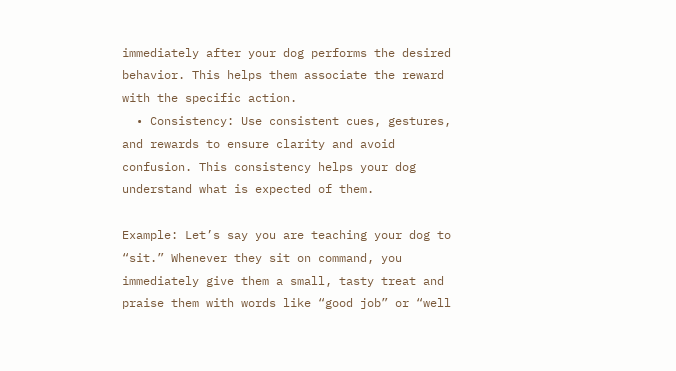immediately after your dog performs the desired behavior. This helps them associate the reward with the specific action.
  • Consistency: Use consistent cues, gestures, and rewards to ensure clarity and avoid confusion. This consistency helps your dog understand what is expected of them.

Example: Let’s say you are teaching your dog to “sit.” Whenever they sit on command, you immediately give them a small, tasty treat and praise them with words like “good job” or “well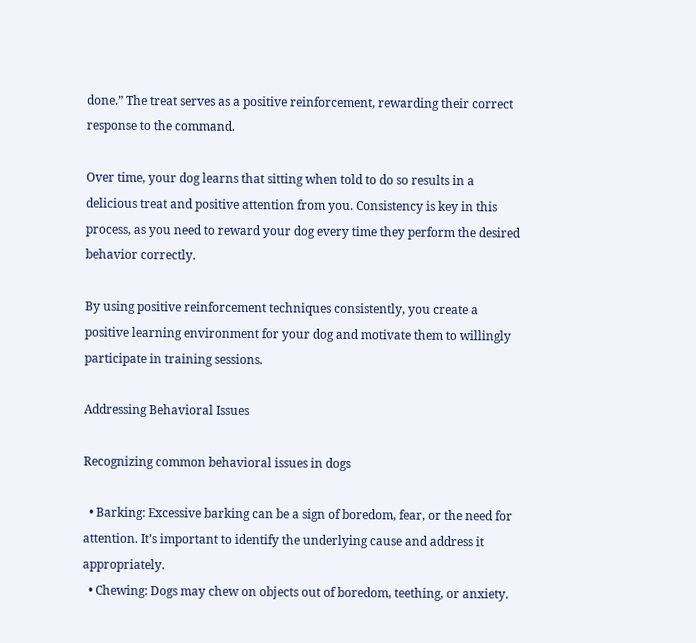done.” The treat serves as a positive reinforcement, rewarding their correct response to the command.

Over time, your dog learns that sitting when told to do so results in a delicious treat and positive attention from you. Consistency is key in this process, as you need to reward your dog every time they perform the desired behavior correctly.

By using positive reinforcement techniques consistently, you create a positive learning environment for your dog and motivate them to willingly participate in training sessions.

Addressing Behavioral Issues

Recognizing common behavioral issues in dogs

  • Barking: Excessive barking can be a sign of boredom, fear, or the need for attention. It’s important to identify the underlying cause and address it appropriately.
  • Chewing: Dogs may chew on objects out of boredom, teething, or anxiety.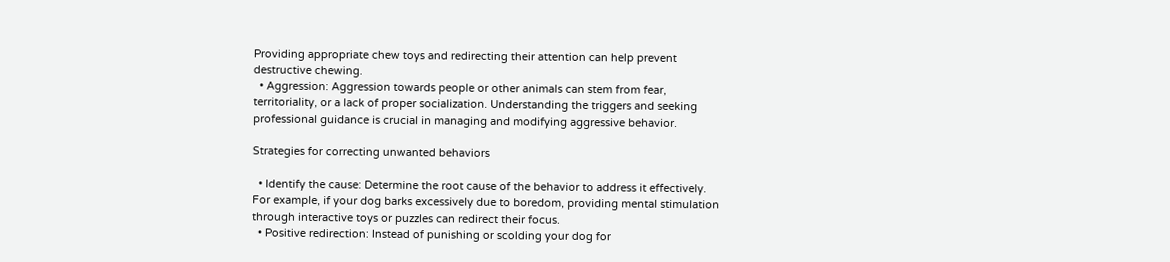Providing appropriate chew toys and redirecting their attention can help prevent destructive chewing.
  • Aggression: Aggression towards people or other animals can stem from fear, territoriality, or a lack of proper socialization. Understanding the triggers and seeking professional guidance is crucial in managing and modifying aggressive behavior.

Strategies for correcting unwanted behaviors

  • Identify the cause: Determine the root cause of the behavior to address it effectively. For example, if your dog barks excessively due to boredom, providing mental stimulation through interactive toys or puzzles can redirect their focus.
  • Positive redirection: Instead of punishing or scolding your dog for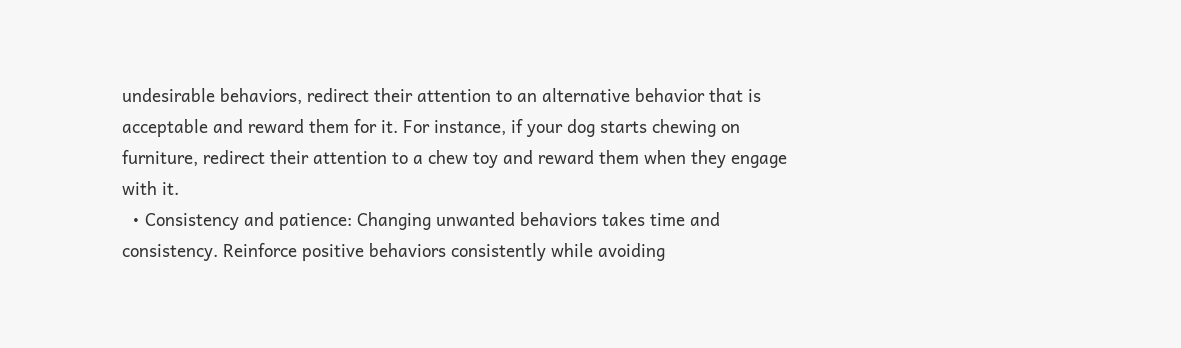undesirable behaviors, redirect their attention to an alternative behavior that is acceptable and reward them for it. For instance, if your dog starts chewing on furniture, redirect their attention to a chew toy and reward them when they engage with it.
  • Consistency and patience: Changing unwanted behaviors takes time and consistency. Reinforce positive behaviors consistently while avoiding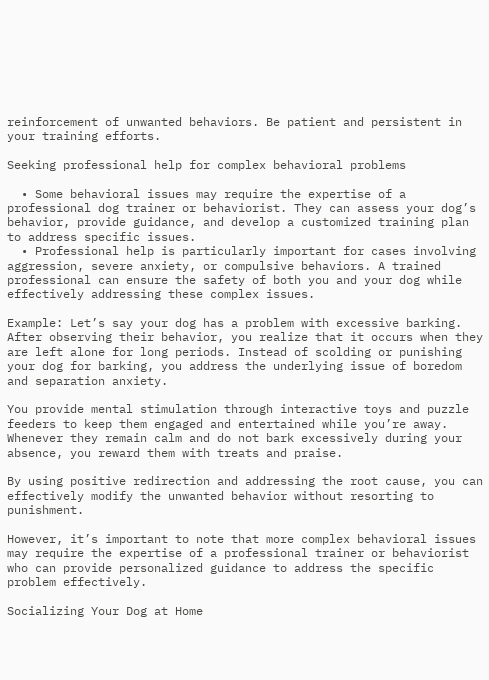reinforcement of unwanted behaviors. Be patient and persistent in your training efforts.

Seeking professional help for complex behavioral problems

  • Some behavioral issues may require the expertise of a professional dog trainer or behaviorist. They can assess your dog’s behavior, provide guidance, and develop a customized training plan to address specific issues.
  • Professional help is particularly important for cases involving aggression, severe anxiety, or compulsive behaviors. A trained professional can ensure the safety of both you and your dog while effectively addressing these complex issues.

Example: Let’s say your dog has a problem with excessive barking. After observing their behavior, you realize that it occurs when they are left alone for long periods. Instead of scolding or punishing your dog for barking, you address the underlying issue of boredom and separation anxiety.

You provide mental stimulation through interactive toys and puzzle feeders to keep them engaged and entertained while you’re away. Whenever they remain calm and do not bark excessively during your absence, you reward them with treats and praise.

By using positive redirection and addressing the root cause, you can effectively modify the unwanted behavior without resorting to punishment.

However, it’s important to note that more complex behavioral issues may require the expertise of a professional trainer or behaviorist who can provide personalized guidance to address the specific problem effectively.

Socializing Your Dog at Home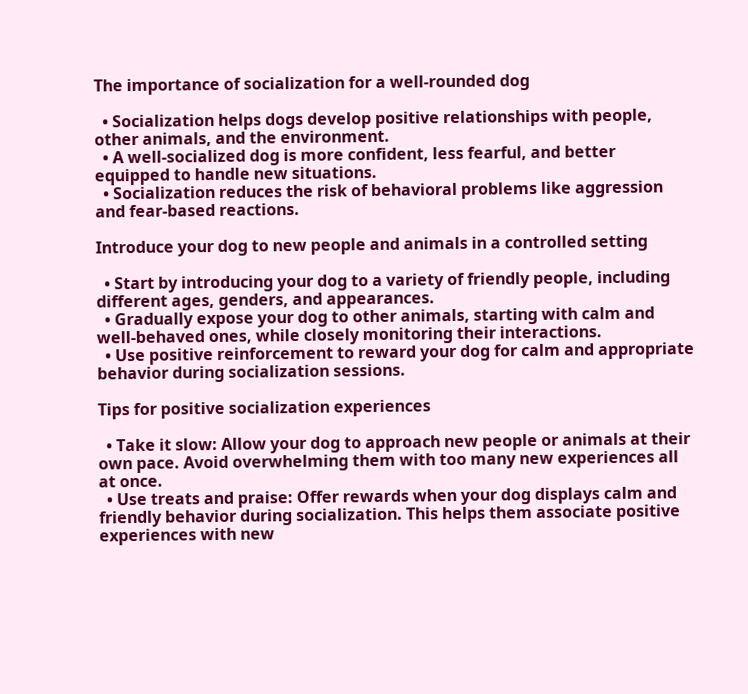The importance of socialization for a well-rounded dog

  • Socialization helps dogs develop positive relationships with people, other animals, and the environment.
  • A well-socialized dog is more confident, less fearful, and better equipped to handle new situations.
  • Socialization reduces the risk of behavioral problems like aggression and fear-based reactions.

Introduce your dog to new people and animals in a controlled setting

  • Start by introducing your dog to a variety of friendly people, including different ages, genders, and appearances.
  • Gradually expose your dog to other animals, starting with calm and well-behaved ones, while closely monitoring their interactions.
  • Use positive reinforcement to reward your dog for calm and appropriate behavior during socialization sessions.

Tips for positive socialization experiences

  • Take it slow: Allow your dog to approach new people or animals at their own pace. Avoid overwhelming them with too many new experiences all at once.
  • Use treats and praise: Offer rewards when your dog displays calm and friendly behavior during socialization. This helps them associate positive experiences with new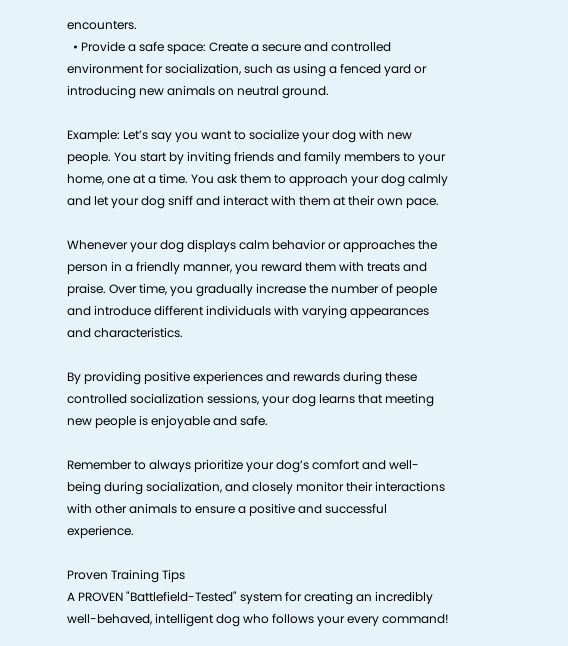encounters.
  • Provide a safe space: Create a secure and controlled environment for socialization, such as using a fenced yard or introducing new animals on neutral ground.

Example: Let’s say you want to socialize your dog with new people. You start by inviting friends and family members to your home, one at a time. You ask them to approach your dog calmly and let your dog sniff and interact with them at their own pace.

Whenever your dog displays calm behavior or approaches the person in a friendly manner, you reward them with treats and praise. Over time, you gradually increase the number of people and introduce different individuals with varying appearances and characteristics.

By providing positive experiences and rewards during these controlled socialization sessions, your dog learns that meeting new people is enjoyable and safe.

Remember to always prioritize your dog’s comfort and well-being during socialization, and closely monitor their interactions with other animals to ensure a positive and successful experience.

Proven Training Tips
A PROVEN "Battlefield-Tested" system for creating an incredibly well-behaved, intelligent dog who follows your every command!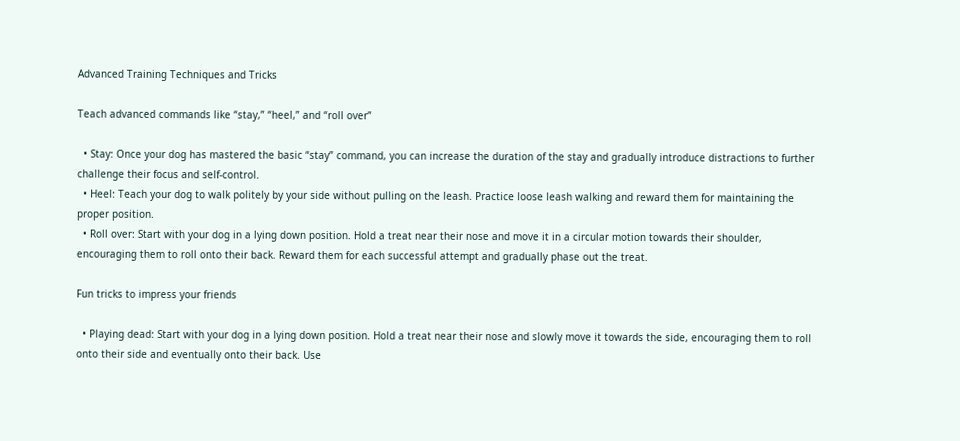Advanced Training Techniques and Tricks

Teach advanced commands like “stay,” “heel,” and “roll over”

  • Stay: Once your dog has mastered the basic “stay” command, you can increase the duration of the stay and gradually introduce distractions to further challenge their focus and self-control.
  • Heel: Teach your dog to walk politely by your side without pulling on the leash. Practice loose leash walking and reward them for maintaining the proper position.
  • Roll over: Start with your dog in a lying down position. Hold a treat near their nose and move it in a circular motion towards their shoulder, encouraging them to roll onto their back. Reward them for each successful attempt and gradually phase out the treat.

Fun tricks to impress your friends

  • Playing dead: Start with your dog in a lying down position. Hold a treat near their nose and slowly move it towards the side, encouraging them to roll onto their side and eventually onto their back. Use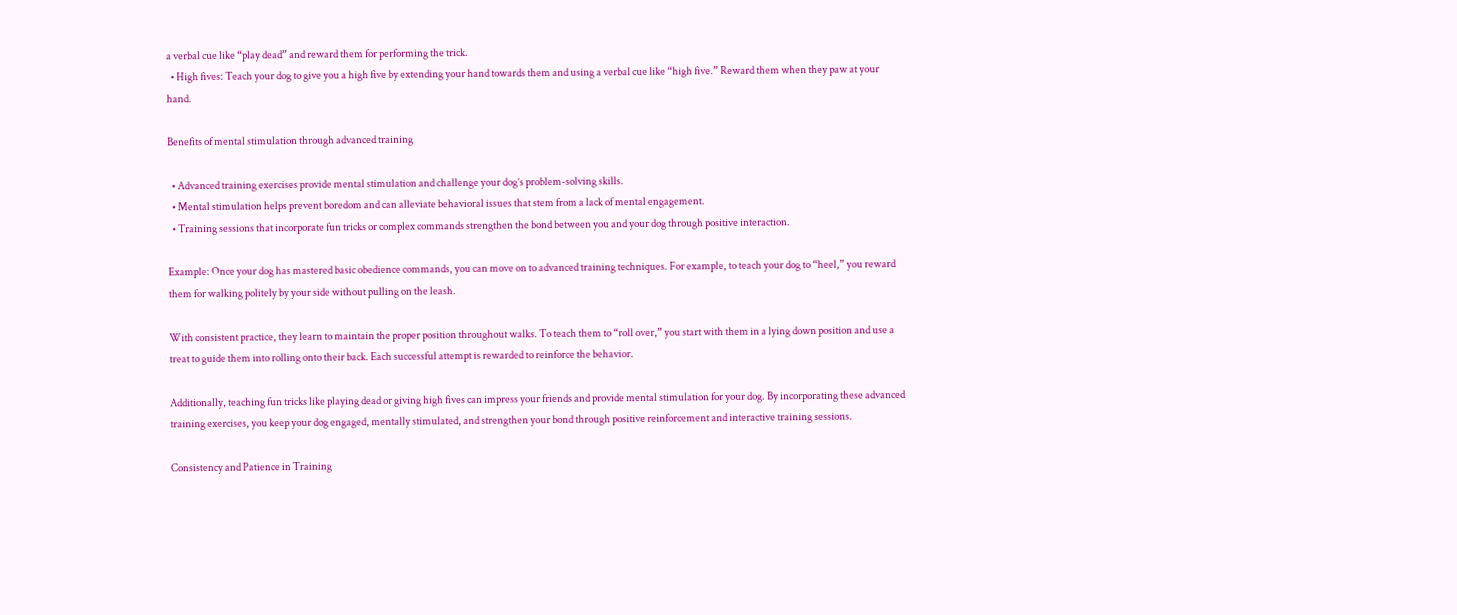a verbal cue like “play dead” and reward them for performing the trick.
  • High fives: Teach your dog to give you a high five by extending your hand towards them and using a verbal cue like “high five.” Reward them when they paw at your hand.

Benefits of mental stimulation through advanced training

  • Advanced training exercises provide mental stimulation and challenge your dog’s problem-solving skills.
  • Mental stimulation helps prevent boredom and can alleviate behavioral issues that stem from a lack of mental engagement.
  • Training sessions that incorporate fun tricks or complex commands strengthen the bond between you and your dog through positive interaction.

Example: Once your dog has mastered basic obedience commands, you can move on to advanced training techniques. For example, to teach your dog to “heel,” you reward them for walking politely by your side without pulling on the leash.

With consistent practice, they learn to maintain the proper position throughout walks. To teach them to “roll over,” you start with them in a lying down position and use a treat to guide them into rolling onto their back. Each successful attempt is rewarded to reinforce the behavior.

Additionally, teaching fun tricks like playing dead or giving high fives can impress your friends and provide mental stimulation for your dog. By incorporating these advanced training exercises, you keep your dog engaged, mentally stimulated, and strengthen your bond through positive reinforcement and interactive training sessions.

Consistency and Patience in Training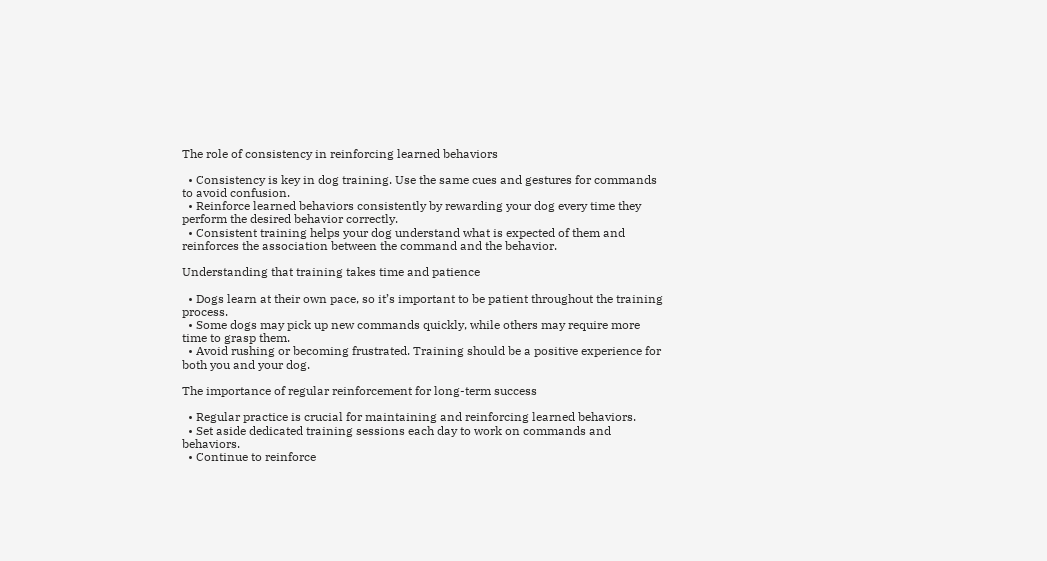The role of consistency in reinforcing learned behaviors

  • Consistency is key in dog training. Use the same cues and gestures for commands to avoid confusion.
  • Reinforce learned behaviors consistently by rewarding your dog every time they perform the desired behavior correctly.
  • Consistent training helps your dog understand what is expected of them and reinforces the association between the command and the behavior.

Understanding that training takes time and patience

  • Dogs learn at their own pace, so it’s important to be patient throughout the training process.
  • Some dogs may pick up new commands quickly, while others may require more time to grasp them.
  • Avoid rushing or becoming frustrated. Training should be a positive experience for both you and your dog.

The importance of regular reinforcement for long-term success

  • Regular practice is crucial for maintaining and reinforcing learned behaviors.
  • Set aside dedicated training sessions each day to work on commands and behaviors.
  • Continue to reinforce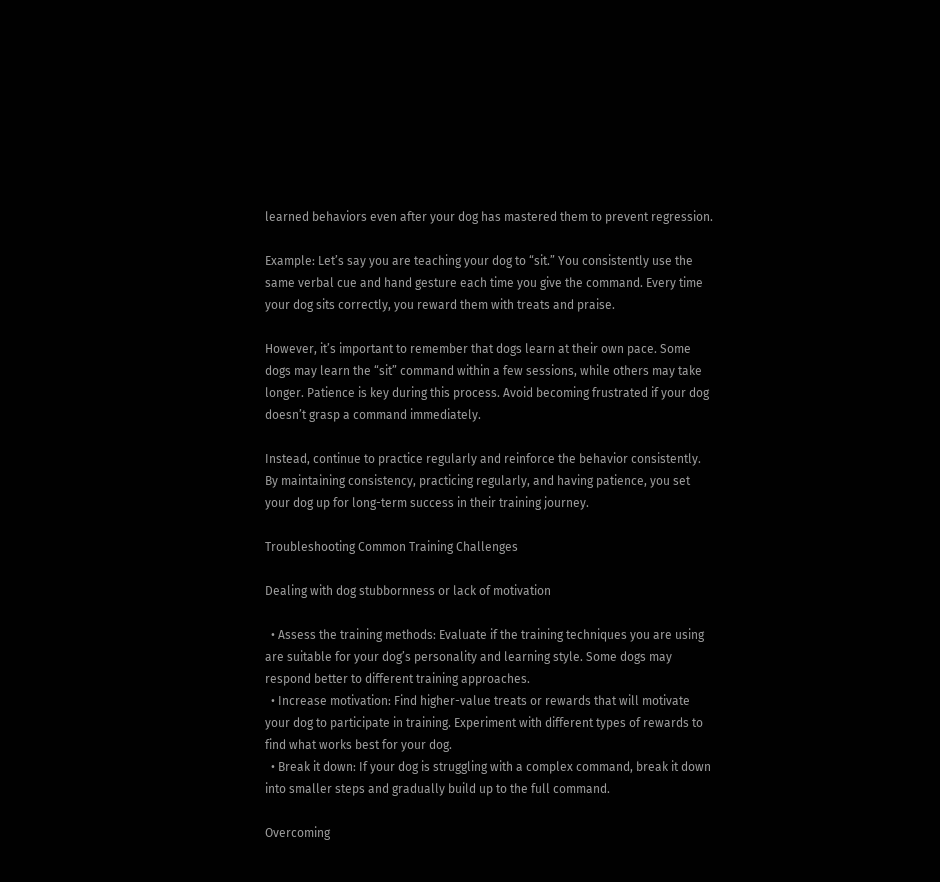learned behaviors even after your dog has mastered them to prevent regression.

Example: Let’s say you are teaching your dog to “sit.” You consistently use the same verbal cue and hand gesture each time you give the command. Every time your dog sits correctly, you reward them with treats and praise.

However, it’s important to remember that dogs learn at their own pace. Some dogs may learn the “sit” command within a few sessions, while others may take longer. Patience is key during this process. Avoid becoming frustrated if your dog doesn’t grasp a command immediately.

Instead, continue to practice regularly and reinforce the behavior consistently. By maintaining consistency, practicing regularly, and having patience, you set your dog up for long-term success in their training journey.

Troubleshooting Common Training Challenges

Dealing with dog stubbornness or lack of motivation

  • Assess the training methods: Evaluate if the training techniques you are using are suitable for your dog’s personality and learning style. Some dogs may respond better to different training approaches.
  • Increase motivation: Find higher-value treats or rewards that will motivate your dog to participate in training. Experiment with different types of rewards to find what works best for your dog.
  • Break it down: If your dog is struggling with a complex command, break it down into smaller steps and gradually build up to the full command.

Overcoming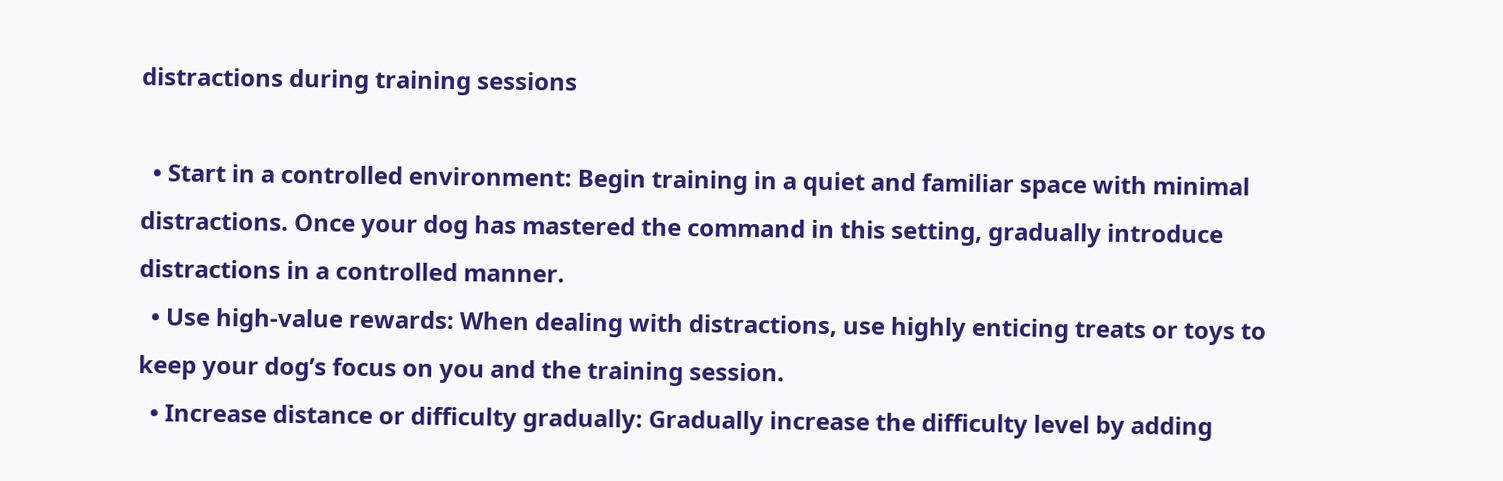distractions during training sessions

  • Start in a controlled environment: Begin training in a quiet and familiar space with minimal distractions. Once your dog has mastered the command in this setting, gradually introduce distractions in a controlled manner.
  • Use high-value rewards: When dealing with distractions, use highly enticing treats or toys to keep your dog’s focus on you and the training session.
  • Increase distance or difficulty gradually: Gradually increase the difficulty level by adding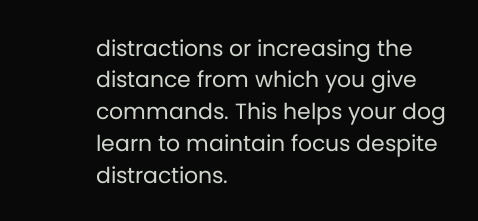distractions or increasing the distance from which you give commands. This helps your dog learn to maintain focus despite distractions.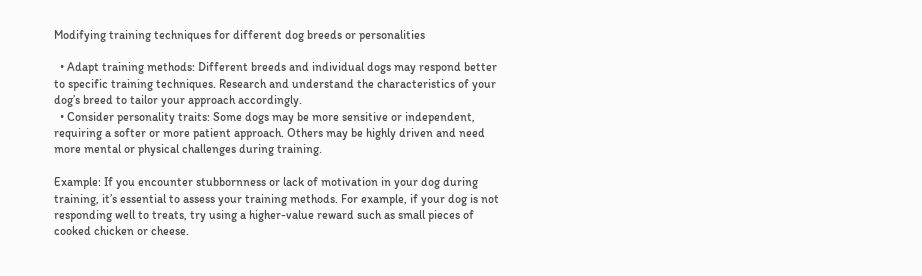Modifying training techniques for different dog breeds or personalities

  • Adapt training methods: Different breeds and individual dogs may respond better to specific training techniques. Research and understand the characteristics of your dog’s breed to tailor your approach accordingly.
  • Consider personality traits: Some dogs may be more sensitive or independent, requiring a softer or more patient approach. Others may be highly driven and need more mental or physical challenges during training.

Example: If you encounter stubbornness or lack of motivation in your dog during training, it’s essential to assess your training methods. For example, if your dog is not responding well to treats, try using a higher-value reward such as small pieces of cooked chicken or cheese.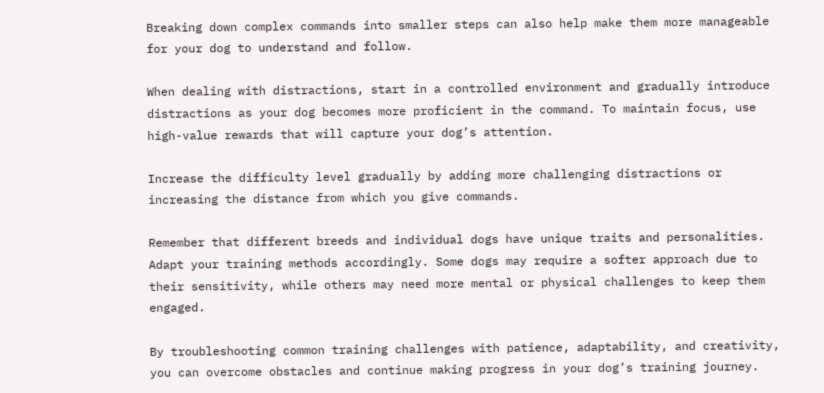Breaking down complex commands into smaller steps can also help make them more manageable for your dog to understand and follow.

When dealing with distractions, start in a controlled environment and gradually introduce distractions as your dog becomes more proficient in the command. To maintain focus, use high-value rewards that will capture your dog’s attention.

Increase the difficulty level gradually by adding more challenging distractions or increasing the distance from which you give commands.

Remember that different breeds and individual dogs have unique traits and personalities. Adapt your training methods accordingly. Some dogs may require a softer approach due to their sensitivity, while others may need more mental or physical challenges to keep them engaged.

By troubleshooting common training challenges with patience, adaptability, and creativity, you can overcome obstacles and continue making progress in your dog’s training journey.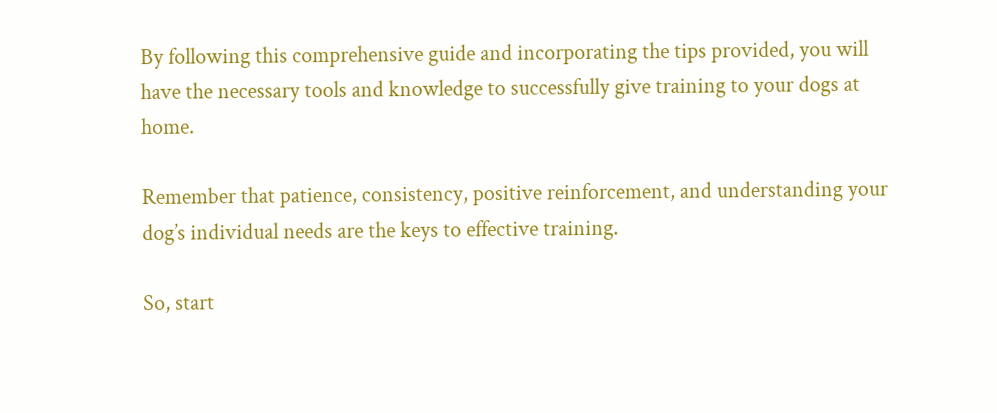By following this comprehensive guide and incorporating the tips provided, you will have the necessary tools and knowledge to successfully give training to your dogs at home.

Remember that patience, consistency, positive reinforcement, and understanding your dog’s individual needs are the keys to effective training.

So, start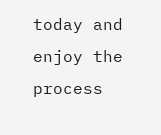today and enjoy the process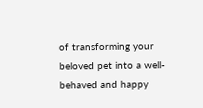of transforming your beloved pet into a well-behaved and happy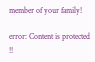member of your family!

error: Content is protected !!